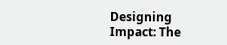Designing Impact: The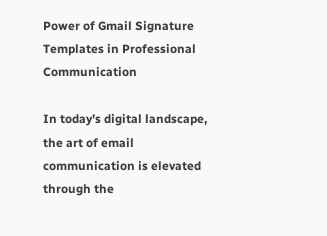Power of Gmail Signature Templates in Professional Communication

In today’s digital landscape, the art of email communication is elevated through the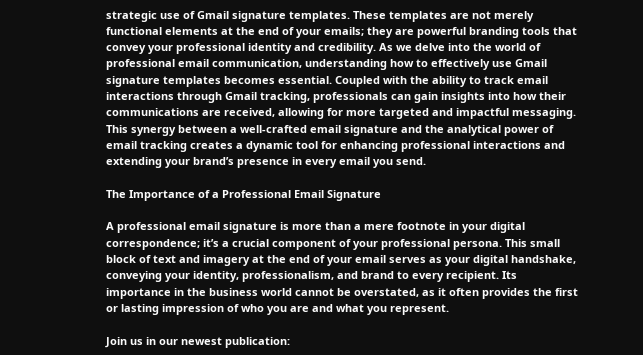strategic use of Gmail signature templates. These templates are not merely functional elements at the end of your emails; they are powerful branding tools that convey your professional identity and credibility. As we delve into the world of professional email communication, understanding how to effectively use Gmail signature templates becomes essential. Coupled with the ability to track email interactions through Gmail tracking, professionals can gain insights into how their communications are received, allowing for more targeted and impactful messaging. This synergy between a well-crafted email signature and the analytical power of email tracking creates a dynamic tool for enhancing professional interactions and extending your brand’s presence in every email you send.

The Importance of a Professional Email Signature

A professional email signature is more than a mere footnote in your digital correspondence; it’s a crucial component of your professional persona. This small block of text and imagery at the end of your email serves as your digital handshake, conveying your identity, professionalism, and brand to every recipient. Its importance in the business world cannot be overstated, as it often provides the first or lasting impression of who you are and what you represent.

Join us in our newest publication: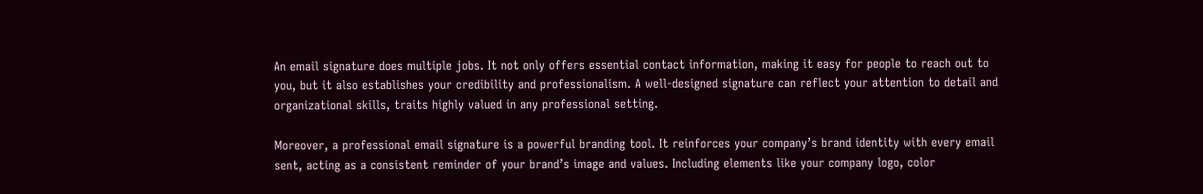An email signature does multiple jobs. It not only offers essential contact information, making it easy for people to reach out to you, but it also establishes your credibility and professionalism. A well-designed signature can reflect your attention to detail and organizational skills, traits highly valued in any professional setting.

Moreover, a professional email signature is a powerful branding tool. It reinforces your company’s brand identity with every email sent, acting as a consistent reminder of your brand’s image and values. Including elements like your company logo, color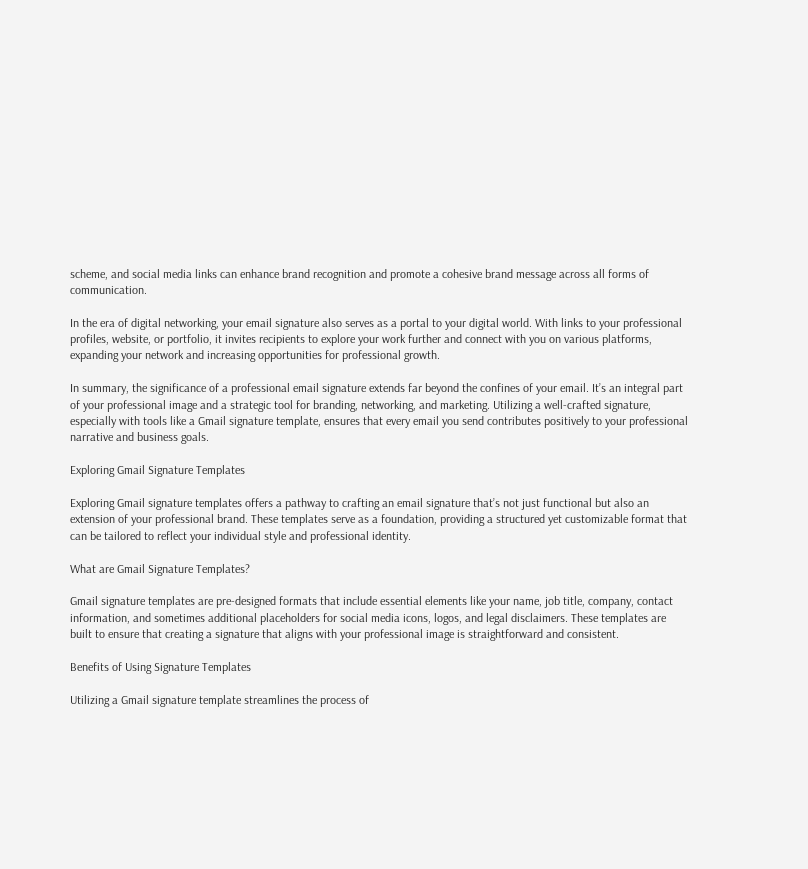scheme, and social media links can enhance brand recognition and promote a cohesive brand message across all forms of communication.

In the era of digital networking, your email signature also serves as a portal to your digital world. With links to your professional profiles, website, or portfolio, it invites recipients to explore your work further and connect with you on various platforms, expanding your network and increasing opportunities for professional growth.

In summary, the significance of a professional email signature extends far beyond the confines of your email. It’s an integral part of your professional image and a strategic tool for branding, networking, and marketing. Utilizing a well-crafted signature, especially with tools like a Gmail signature template, ensures that every email you send contributes positively to your professional narrative and business goals.

Exploring Gmail Signature Templates

Exploring Gmail signature templates offers a pathway to crafting an email signature that’s not just functional but also an extension of your professional brand. These templates serve as a foundation, providing a structured yet customizable format that can be tailored to reflect your individual style and professional identity.

What are Gmail Signature Templates?

Gmail signature templates are pre-designed formats that include essential elements like your name, job title, company, contact information, and sometimes additional placeholders for social media icons, logos, and legal disclaimers. These templates are built to ensure that creating a signature that aligns with your professional image is straightforward and consistent.

Benefits of Using Signature Templates

Utilizing a Gmail signature template streamlines the process of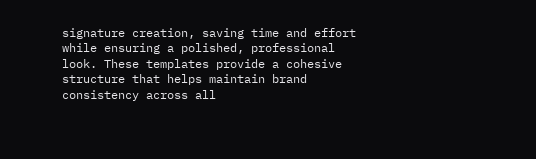signature creation, saving time and effort while ensuring a polished, professional look. These templates provide a cohesive structure that helps maintain brand consistency across all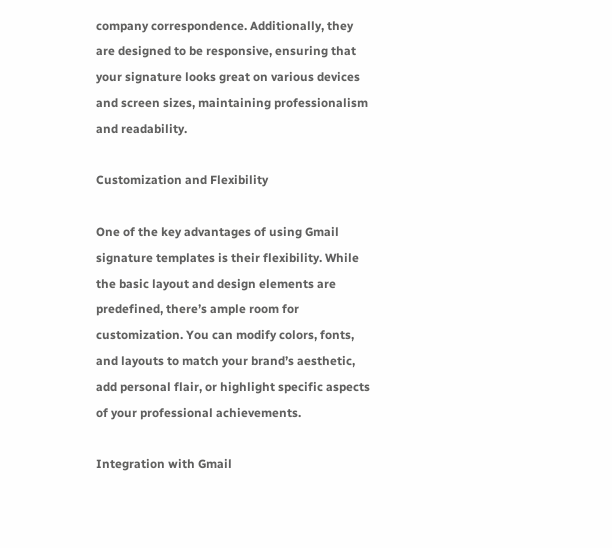company correspondence. Additionally, they are designed to be responsive, ensuring that your signature looks great on various devices and screen sizes, maintaining professionalism and readability.

Customization and Flexibility

One of the key advantages of using Gmail signature templates is their flexibility. While the basic layout and design elements are predefined, there’s ample room for customization. You can modify colors, fonts, and layouts to match your brand’s aesthetic, add personal flair, or highlight specific aspects of your professional achievements.

Integration with Gmail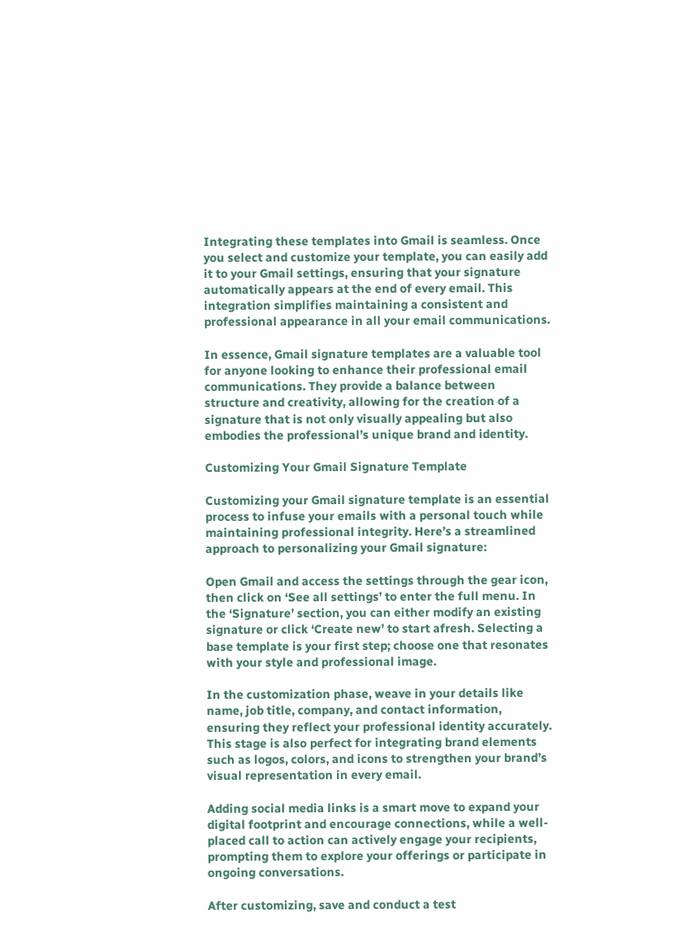Integrating these templates into Gmail is seamless. Once you select and customize your template, you can easily add it to your Gmail settings, ensuring that your signature automatically appears at the end of every email. This integration simplifies maintaining a consistent and professional appearance in all your email communications.

In essence, Gmail signature templates are a valuable tool for anyone looking to enhance their professional email communications. They provide a balance between structure and creativity, allowing for the creation of a signature that is not only visually appealing but also embodies the professional’s unique brand and identity.

Customizing Your Gmail Signature Template

Customizing your Gmail signature template is an essential process to infuse your emails with a personal touch while maintaining professional integrity. Here’s a streamlined approach to personalizing your Gmail signature:

Open Gmail and access the settings through the gear icon, then click on ‘See all settings’ to enter the full menu. In the ‘Signature’ section, you can either modify an existing signature or click ‘Create new’ to start afresh. Selecting a base template is your first step; choose one that resonates with your style and professional image.

In the customization phase, weave in your details like name, job title, company, and contact information, ensuring they reflect your professional identity accurately. This stage is also perfect for integrating brand elements such as logos, colors, and icons to strengthen your brand’s visual representation in every email.

Adding social media links is a smart move to expand your digital footprint and encourage connections, while a well-placed call to action can actively engage your recipients, prompting them to explore your offerings or participate in ongoing conversations.

After customizing, save and conduct a test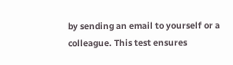by sending an email to yourself or a colleague. This test ensures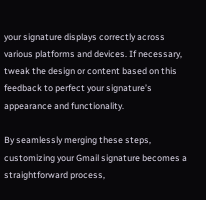your signature displays correctly across various platforms and devices. If necessary, tweak the design or content based on this feedback to perfect your signature’s appearance and functionality.

By seamlessly merging these steps, customizing your Gmail signature becomes a straightforward process,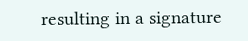resulting in a signature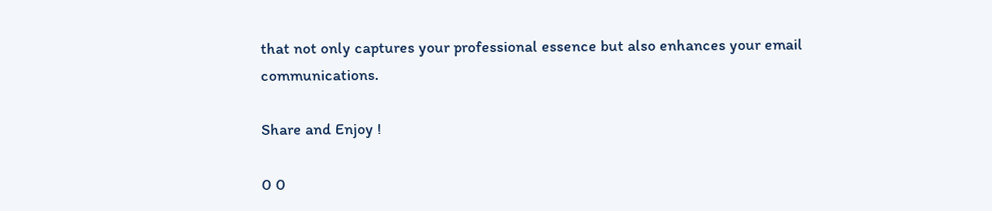that not only captures your professional essence but also enhances your email communications.

Share and Enjoy !

0 0